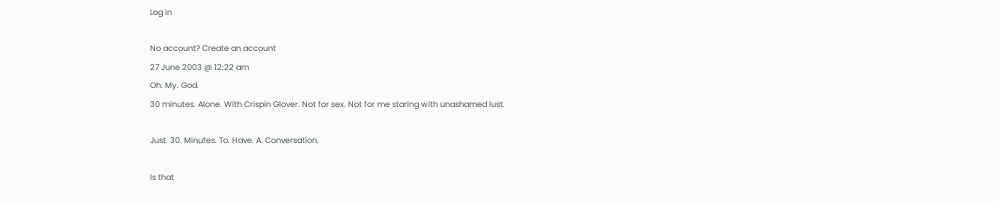Log in

No account? Create an account
27 June 2003 @ 12:22 am
Oh. My. God.
30 minutes. Alone. With Crispin Glover. Not for sex. Not for me staring with unashamed lust.

Just. 30. Minutes. To. Have. A. Conversation.

Is that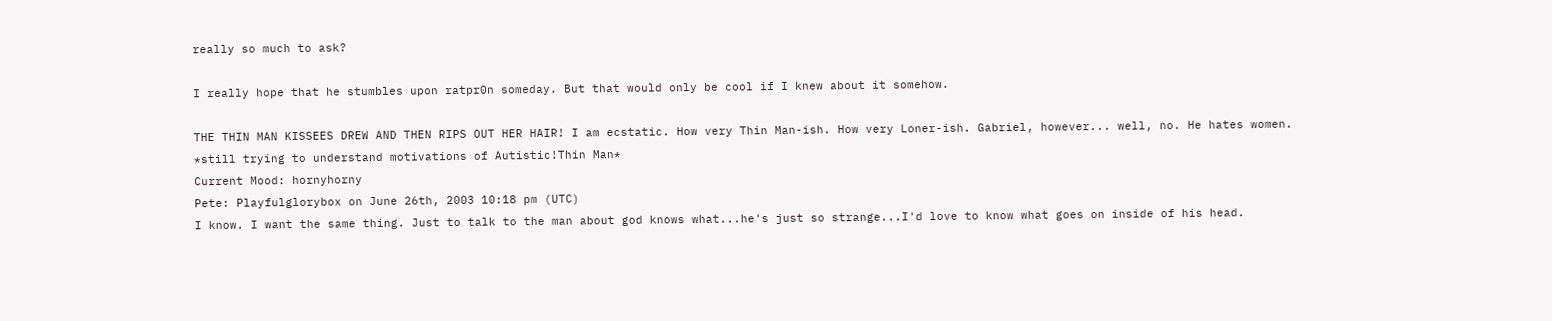really so much to ask?

I really hope that he stumbles upon ratpr0n someday. But that would only be cool if I knew about it somehow.

THE THIN MAN KISSEES DREW AND THEN RIPS OUT HER HAIR! I am ecstatic. How very Thin Man-ish. How very Loner-ish. Gabriel, however... well, no. He hates women. *still trying to understand motivations of Autistic!Thin Man*
Current Mood: hornyhorny
Pete: Playfulglorybox on June 26th, 2003 10:18 pm (UTC)
I know. I want the same thing. Just to talk to the man about god knows what...he's just so strange...I'd love to know what goes on inside of his head.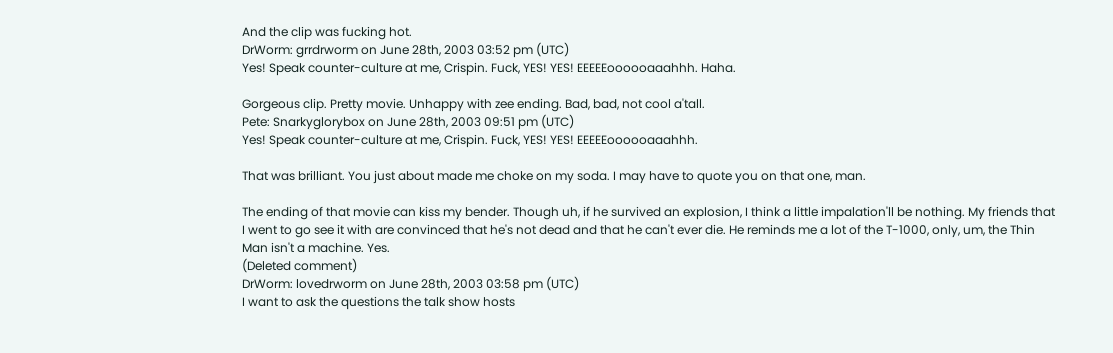And the clip was fucking hot.
DrWorm: grrdrworm on June 28th, 2003 03:52 pm (UTC)
Yes! Speak counter-culture at me, Crispin. Fuck, YES! YES! EEEEEoooooaaahhh. Haha.

Gorgeous clip. Pretty movie. Unhappy with zee ending. Bad, bad, not cool a'tall.
Pete: Snarkyglorybox on June 28th, 2003 09:51 pm (UTC)
Yes! Speak counter-culture at me, Crispin. Fuck, YES! YES! EEEEEoooooaaahhh.

That was brilliant. You just about made me choke on my soda. I may have to quote you on that one, man.

The ending of that movie can kiss my bender. Though uh, if he survived an explosion, I think a little impalation'll be nothing. My friends that I went to go see it with are convinced that he's not dead and that he can't ever die. He reminds me a lot of the T-1000, only, um, the Thin Man isn't a machine. Yes.
(Deleted comment)
DrWorm: lovedrworm on June 28th, 2003 03:58 pm (UTC)
I want to ask the questions the talk show hosts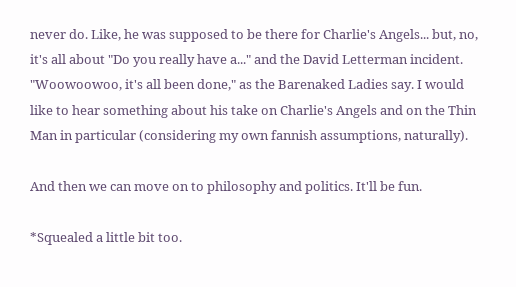never do. Like, he was supposed to be there for Charlie's Angels... but, no, it's all about "Do you really have a..." and the David Letterman incident. "Woowoowoo, it's all been done," as the Barenaked Ladies say. I would like to hear something about his take on Charlie's Angels and on the Thin Man in particular (considering my own fannish assumptions, naturally).

And then we can move on to philosophy and politics. It'll be fun.

*Squealed a little bit too.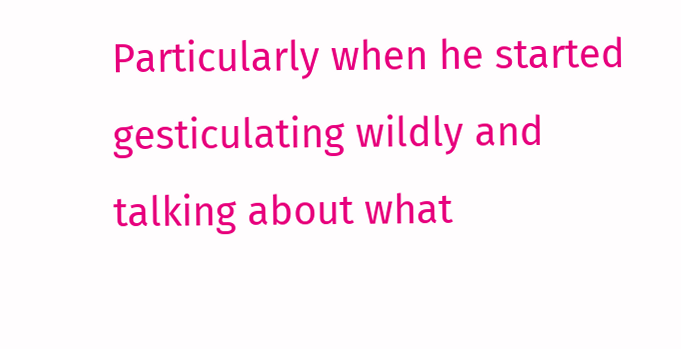Particularly when he started gesticulating wildly and talking about what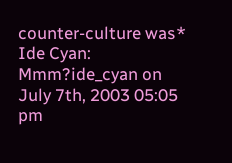counter-culture was*
Ide Cyan: Mmm?ide_cyan on July 7th, 2003 05:05 pm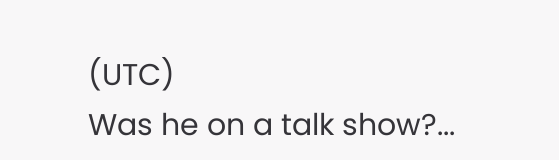(UTC)
Was he on a talk show?...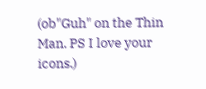(ob"Guh" on the Thin Man. PS I love your icons.)